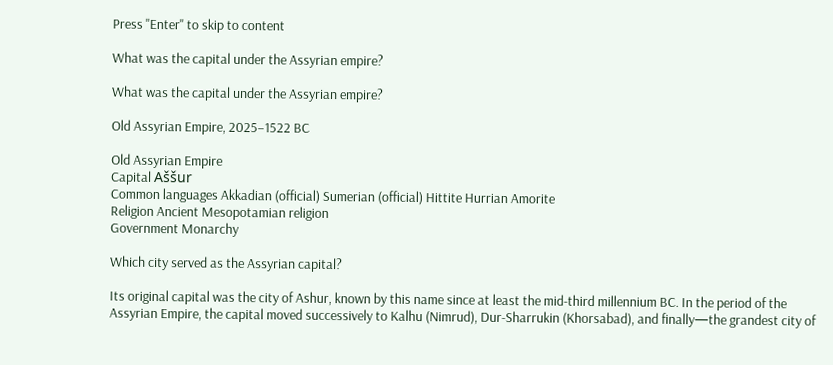Press "Enter" to skip to content

What was the capital under the Assyrian empire?

What was the capital under the Assyrian empire?

Old Assyrian Empire, 2025–1522 BC

Old Assyrian Empire
Capital Aššur
Common languages Akkadian (official) Sumerian (official) Hittite Hurrian Amorite
Religion Ancient Mesopotamian religion
Government Monarchy

Which city served as the Assyrian capital?

Its original capital was the city of Ashur, known by this name since at least the mid-third millennium BC. In the period of the Assyrian Empire, the capital moved successively to Kalhu (Nimrud), Dur-Sharrukin (Khorsabad), and finally—the grandest city of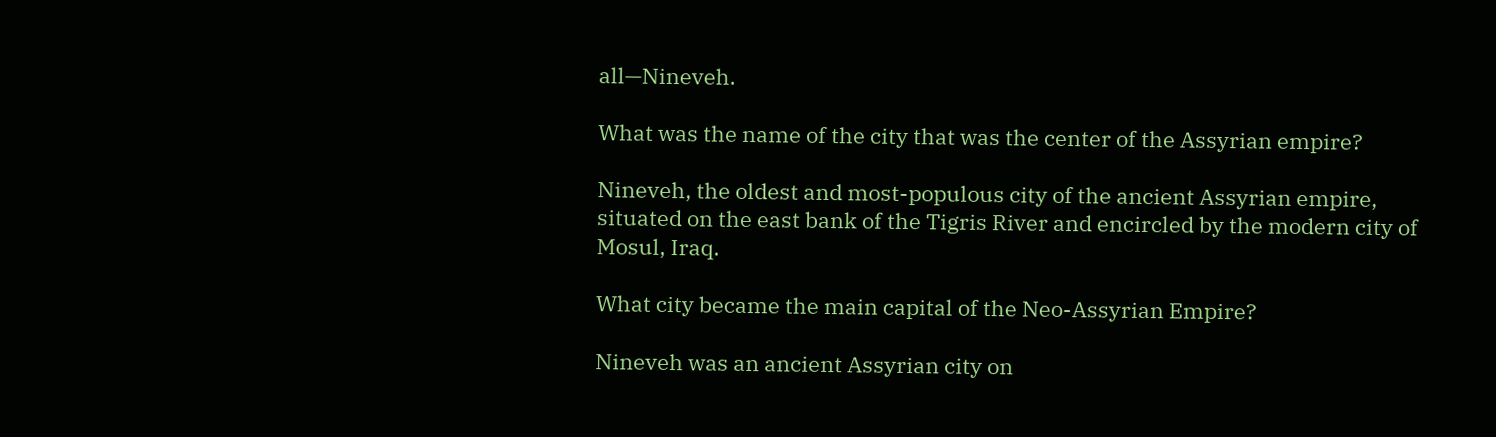all—Nineveh.

What was the name of the city that was the center of the Assyrian empire?

Nineveh, the oldest and most-populous city of the ancient Assyrian empire, situated on the east bank of the Tigris River and encircled by the modern city of Mosul, Iraq.

What city became the main capital of the Neo-Assyrian Empire?

Nineveh was an ancient Assyrian city on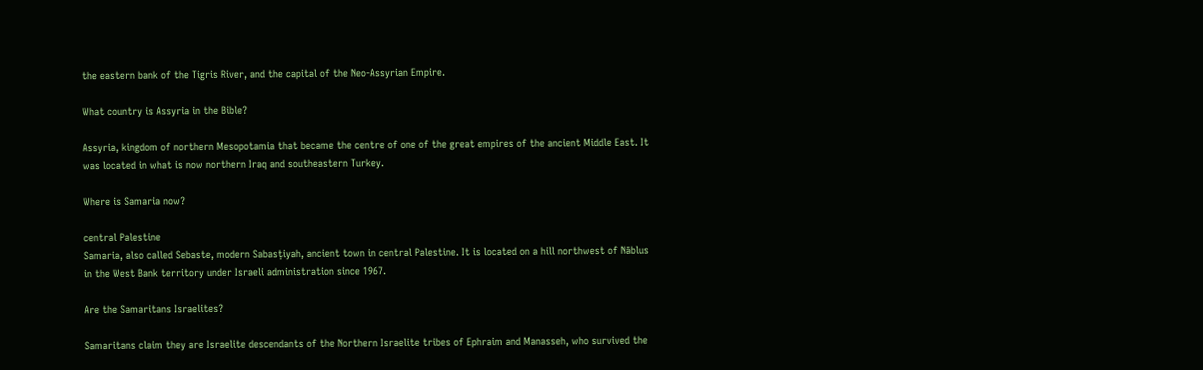the eastern bank of the Tigris River, and the capital of the Neo-Assyrian Empire.

What country is Assyria in the Bible?

Assyria, kingdom of northern Mesopotamia that became the centre of one of the great empires of the ancient Middle East. It was located in what is now northern Iraq and southeastern Turkey.

Where is Samaria now?

central Palestine
Samaria, also called Sebaste, modern Sabasṭiyah, ancient town in central Palestine. It is located on a hill northwest of Nāblus in the West Bank territory under Israeli administration since 1967.

Are the Samaritans Israelites?

Samaritans claim they are Israelite descendants of the Northern Israelite tribes of Ephraim and Manasseh, who survived the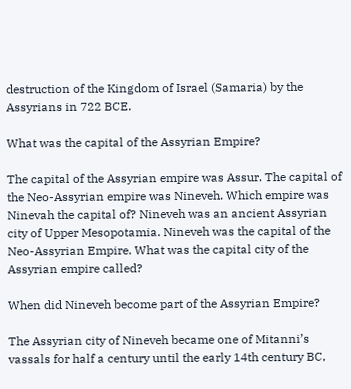destruction of the Kingdom of Israel (Samaria) by the Assyrians in 722 BCE.

What was the capital of the Assyrian Empire?

The capital of the Assyrian empire was Assur. The capital of the Neo-Assyrian empire was Nineveh. Which empire was Ninevah the capital of? Nineveh was an ancient Assyrian city of Upper Mesopotamia. Nineveh was the capital of the Neo-Assyrian Empire. What was the capital city of the Assyrian empire called?

When did Nineveh become part of the Assyrian Empire?

The Assyrian city of Nineveh became one of Mitanni’s vassals for half a century until the early 14th century BC,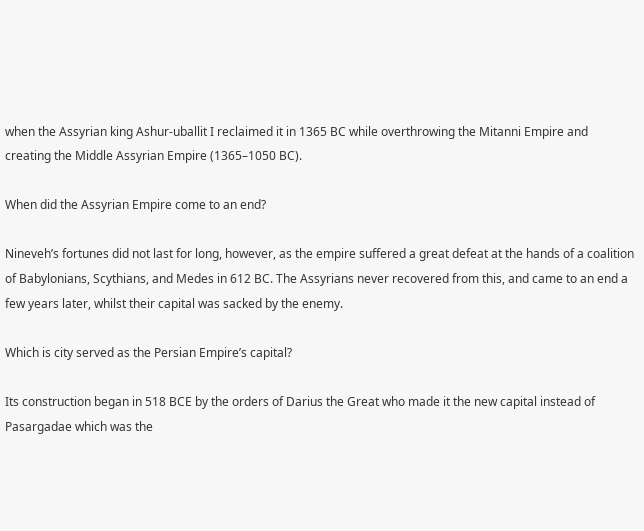when the Assyrian king Ashur-uballit I reclaimed it in 1365 BC while overthrowing the Mitanni Empire and creating the Middle Assyrian Empire (1365–1050 BC).

When did the Assyrian Empire come to an end?

Nineveh’s fortunes did not last for long, however, as the empire suffered a great defeat at the hands of a coalition of Babylonians, Scythians, and Medes in 612 BC. The Assyrians never recovered from this, and came to an end a few years later, whilst their capital was sacked by the enemy.

Which is city served as the Persian Empire’s capital?

Its construction began in 518 BCE by the orders of Darius the Great who made it the new capital instead of Pasargadae which was the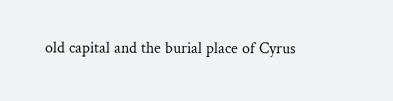old capital and the burial place of Cyrus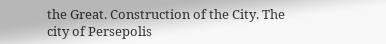the Great. Construction of the City. The city of Persepolis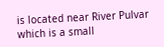is located near River Pulvar which is a small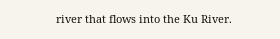river that flows into the Ku River.